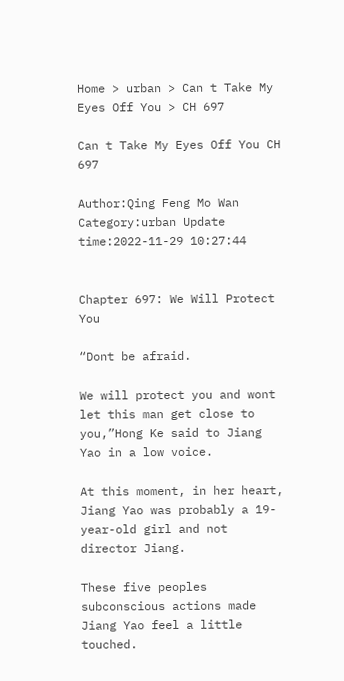Home > urban > Can t Take My Eyes Off You > CH 697

Can t Take My Eyes Off You CH 697

Author:Qing Feng Mo Wan Category:urban Update time:2022-11-29 10:27:44


Chapter 697: We Will Protect You

“Dont be afraid.

We will protect you and wont let this man get close to you,”Hong Ke said to Jiang Yao in a low voice.

At this moment, in her heart, Jiang Yao was probably a 19-year-old girl and not director Jiang.

These five peoples subconscious actions made Jiang Yao feel a little touched.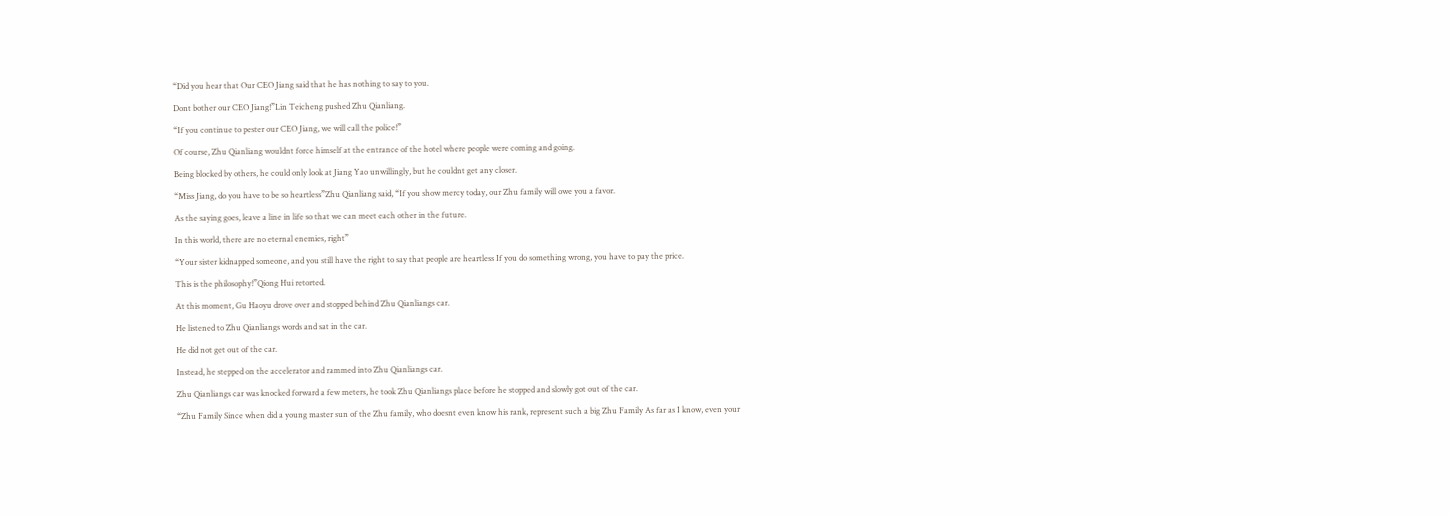“Did you hear that Our CEO Jiang said that he has nothing to say to you.

Dont bother our CEO Jiang!”Lin Teicheng pushed Zhu Qianliang.

“If you continue to pester our CEO Jiang, we will call the police!”

Of course, Zhu Qianliang wouldnt force himself at the entrance of the hotel where people were coming and going.

Being blocked by others, he could only look at Jiang Yao unwillingly, but he couldnt get any closer.

“Miss Jiang, do you have to be so heartless”Zhu Qianliang said, “If you show mercy today, our Zhu family will owe you a favor.

As the saying goes, leave a line in life so that we can meet each other in the future.

In this world, there are no eternal enemies, right”

“Your sister kidnapped someone, and you still have the right to say that people are heartless If you do something wrong, you have to pay the price.

This is the philosophy!”Qiong Hui retorted.

At this moment, Gu Haoyu drove over and stopped behind Zhu Qianliangs car.

He listened to Zhu Qianliangs words and sat in the car.

He did not get out of the car.

Instead, he stepped on the accelerator and rammed into Zhu Qianliangs car.

Zhu Qianliangs car was knocked forward a few meters, he took Zhu Qianliangs place before he stopped and slowly got out of the car.

“Zhu Family Since when did a young master sun of the Zhu family, who doesnt even know his rank, represent such a big Zhu Family As far as I know, even your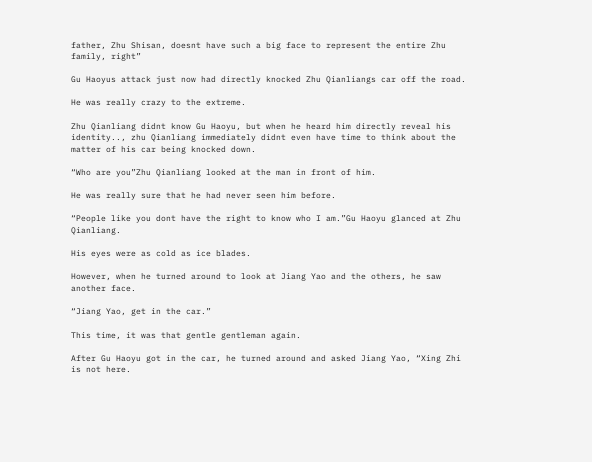father, Zhu Shisan, doesnt have such a big face to represent the entire Zhu family, right”

Gu Haoyus attack just now had directly knocked Zhu Qianliangs car off the road.

He was really crazy to the extreme.

Zhu Qianliang didnt know Gu Haoyu, but when he heard him directly reveal his identity.., zhu Qianliang immediately didnt even have time to think about the matter of his car being knocked down.

“Who are you”Zhu Qianliang looked at the man in front of him.

He was really sure that he had never seen him before.

“People like you dont have the right to know who I am.”Gu Haoyu glanced at Zhu Qianliang.

His eyes were as cold as ice blades.

However, when he turned around to look at Jiang Yao and the others, he saw another face.

“Jiang Yao, get in the car.”

This time, it was that gentle gentleman again.

After Gu Haoyu got in the car, he turned around and asked Jiang Yao, “Xing Zhi is not here.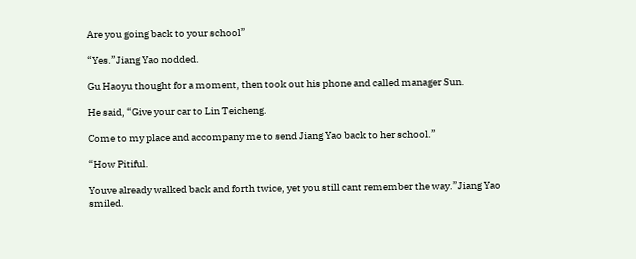Are you going back to your school”

“Yes.”Jiang Yao nodded.

Gu Haoyu thought for a moment, then took out his phone and called manager Sun.

He said, “Give your car to Lin Teicheng.

Come to my place and accompany me to send Jiang Yao back to her school.”

“How Pitiful.

Youve already walked back and forth twice, yet you still cant remember the way.”Jiang Yao smiled.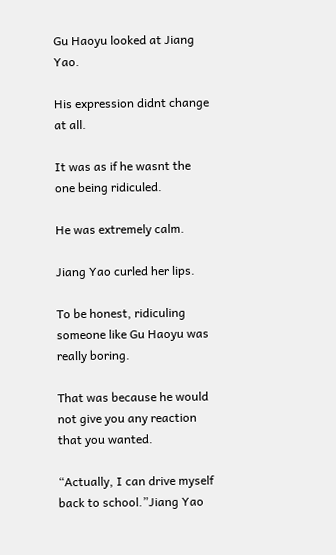Gu Haoyu looked at Jiang Yao.

His expression didnt change at all.

It was as if he wasnt the one being ridiculed.

He was extremely calm.

Jiang Yao curled her lips.

To be honest, ridiculing someone like Gu Haoyu was really boring.

That was because he would not give you any reaction that you wanted.

“Actually, I can drive myself back to school.”Jiang Yao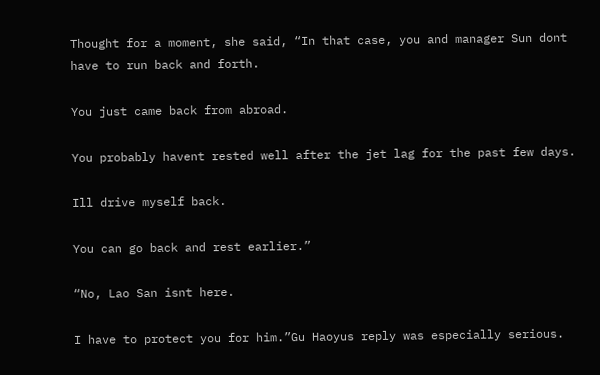Thought for a moment, she said, “In that case, you and manager Sun dont have to run back and forth.

You just came back from abroad.

You probably havent rested well after the jet lag for the past few days.

Ill drive myself back.

You can go back and rest earlier.”

“No, Lao San isnt here.

I have to protect you for him.”Gu Haoyus reply was especially serious.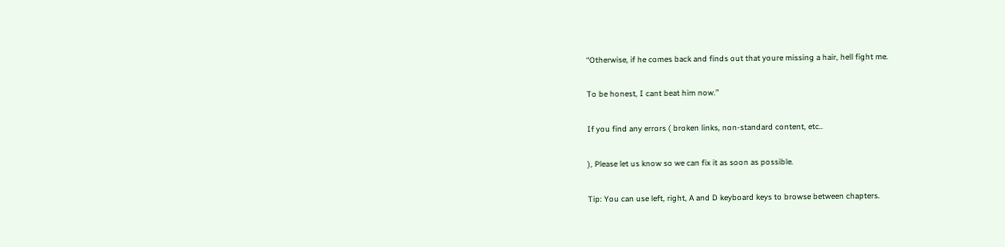“Otherwise, if he comes back and finds out that youre missing a hair, hell fight me.

To be honest, I cant beat him now.”

If you find any errors ( broken links, non-standard content, etc..

), Please let us know so we can fix it as soon as possible.

Tip: You can use left, right, A and D keyboard keys to browse between chapters.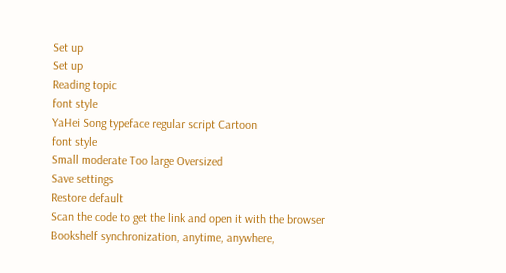Set up
Set up
Reading topic
font style
YaHei Song typeface regular script Cartoon
font style
Small moderate Too large Oversized
Save settings
Restore default
Scan the code to get the link and open it with the browser
Bookshelf synchronization, anytime, anywhere,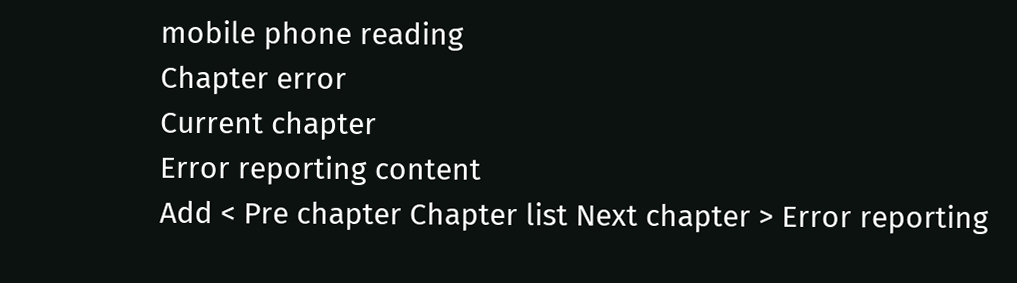mobile phone reading
Chapter error
Current chapter
Error reporting content
Add < Pre chapter Chapter list Next chapter > Error reporting